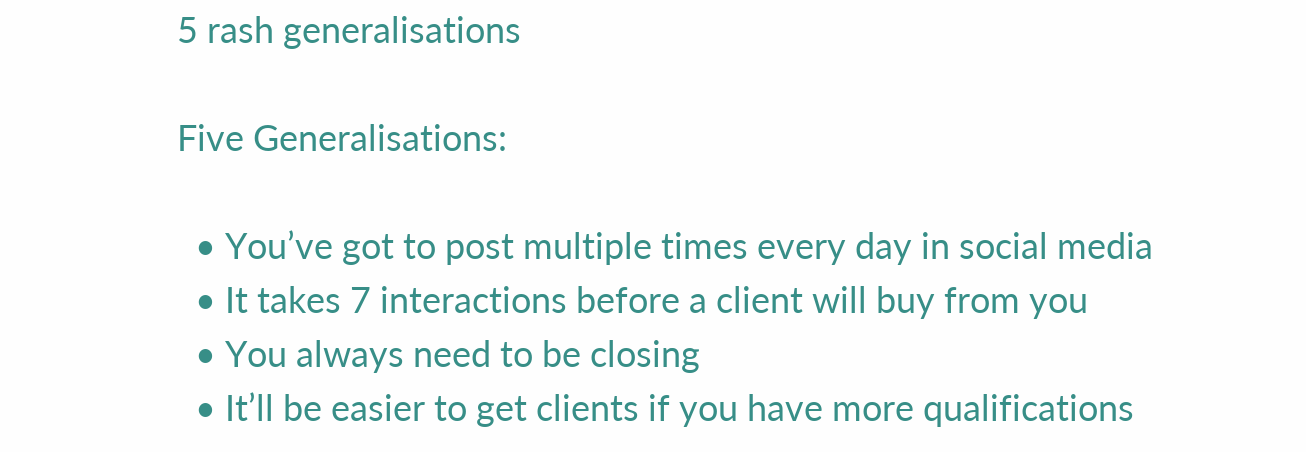5 rash generalisations

Five Generalisations:

  • You’ve got to post multiple times every day in social media
  • It takes 7 interactions before a client will buy from you
  • You always need to be closing
  • It’ll be easier to get clients if you have more qualifications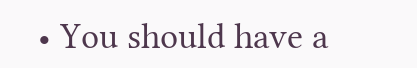• You should have a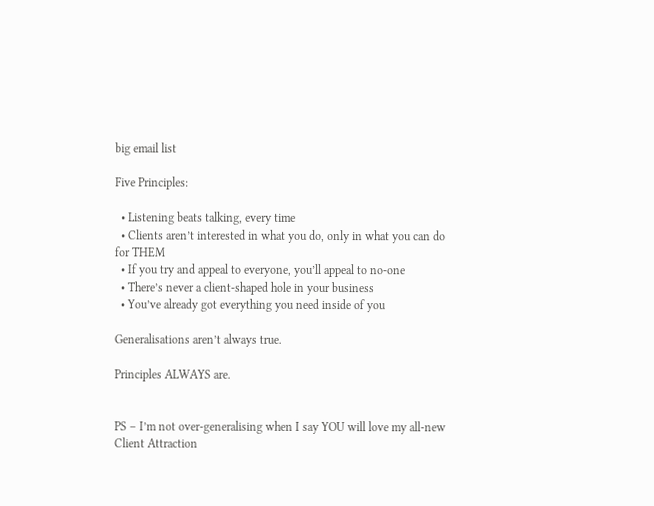big email list

Five Principles:

  • Listening beats talking, every time
  • Clients aren’t interested in what you do, only in what you can do for THEM
  • If you try and appeal to everyone, you’ll appeal to no-one
  • There’s never a client-shaped hole in your business
  • You’ve already got everything you need inside of you

Generalisations aren’t always true.

Principles ALWAYS are.


PS – I’m not over-generalising when I say YOU will love my all-new Client Attraction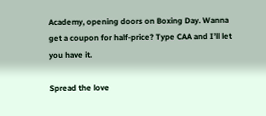Academy, opening doors on Boxing Day. Wanna get a coupon for half-price? Type CAA and I’ll let you have it.

Spread the love